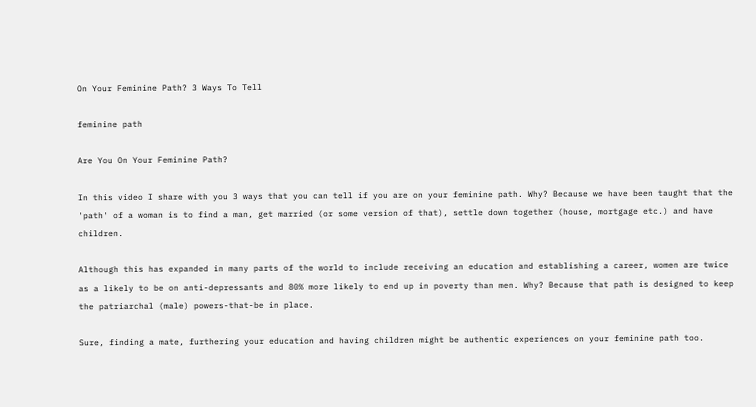On Your Feminine Path? 3 Ways To Tell

feminine path

Are You On Your Feminine Path?

In this video I share with you 3 ways that you can tell if you are on your feminine path. Why? Because we have been taught that the 'path' of a woman is to find a man, get married (or some version of that), settle down together (house, mortgage etc.) and have children.

Although this has expanded in many parts of the world to include receiving an education and establishing a career, women are twice as a likely to be on anti-depressants and 80% more likely to end up in poverty than men. Why? Because that path is designed to keep the patriarchal (male) powers-that-be in place.

Sure, finding a mate, furthering your education and having children might be authentic experiences on your feminine path too.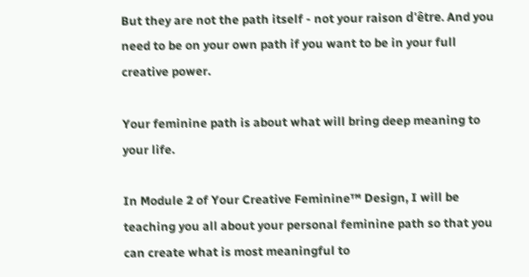But they are not the path itself - not your raison d'être. And you need to be on your own path if you want to be in your full creative power.

Your feminine path is about what will bring deep meaning to your life.

In Module 2 of Your Creative Feminine™ Design, I will be teaching you all about your personal feminine path so that you can create what is most meaningful to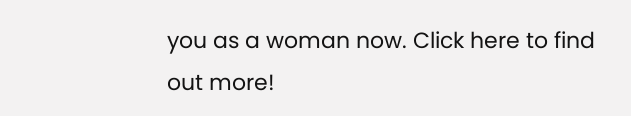you as a woman now. Click here to find out more!